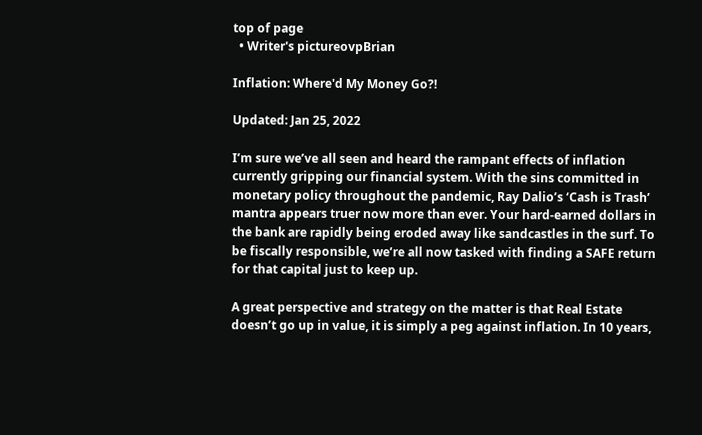top of page
  • Writer's pictureovpBrian

Inflation: Where'd My Money Go?!

Updated: Jan 25, 2022

I’m sure we’ve all seen and heard the rampant effects of inflation currently gripping our financial system. With the sins committed in monetary policy throughout the pandemic, Ray Dalio’s ‘Cash is Trash’ mantra appears truer now more than ever. Your hard-earned dollars in the bank are rapidly being eroded away like sandcastles in the surf. To be fiscally responsible, we’re all now tasked with finding a SAFE return for that capital just to keep up.

A great perspective and strategy on the matter is that Real Estate doesn’t go up in value, it is simply a peg against inflation. In 10 years,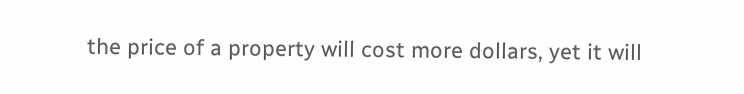the price of a property will cost more dollars, yet it will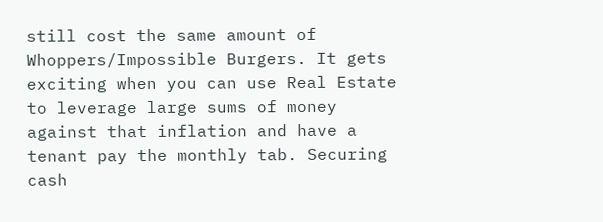still cost the same amount of Whoppers/Impossible Burgers. It gets exciting when you can use Real Estate to leverage large sums of money against that inflation and have a tenant pay the monthly tab. Securing cash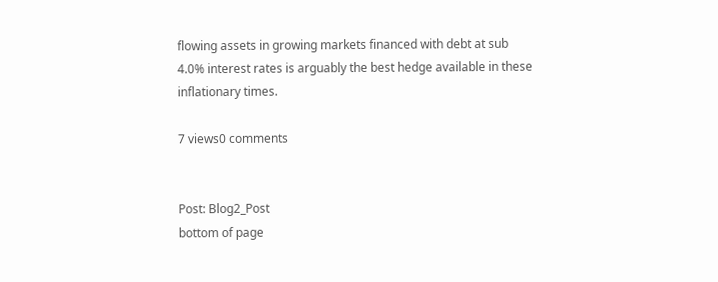flowing assets in growing markets financed with debt at sub 4.0% interest rates is arguably the best hedge available in these inflationary times.

7 views0 comments


Post: Blog2_Post
bottom of page